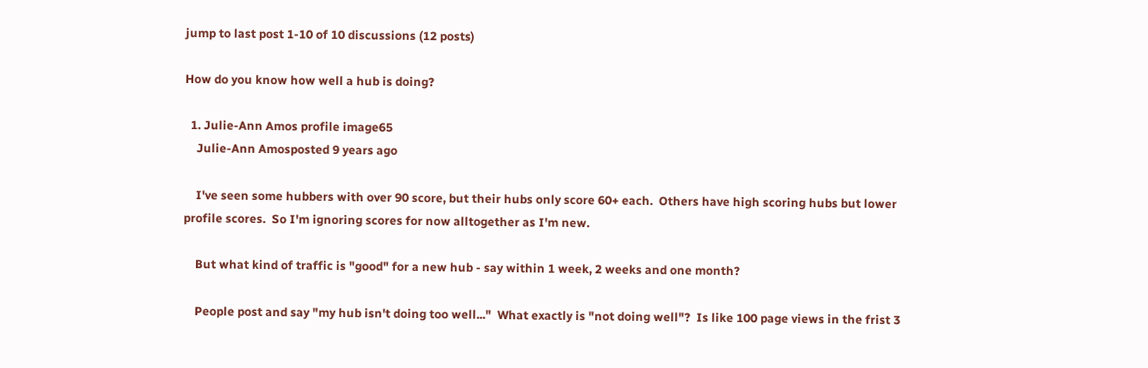jump to last post 1-10 of 10 discussions (12 posts)

How do you know how well a hub is doing?

  1. Julie-Ann Amos profile image65
    Julie-Ann Amosposted 9 years ago

    I've seen some hubbers with over 90 score, but their hubs only score 60+ each.  Others have high scoring hubs but lower profile scores.  So I'm ignoring scores for now alltogether as I'm new.

    But what kind of traffic is "good" for a new hub - say within 1 week, 2 weeks and one month?

    People post and say "my hub isn't doing too well..."  What exactly is "not doing well"?  Is like 100 page views in the frist 3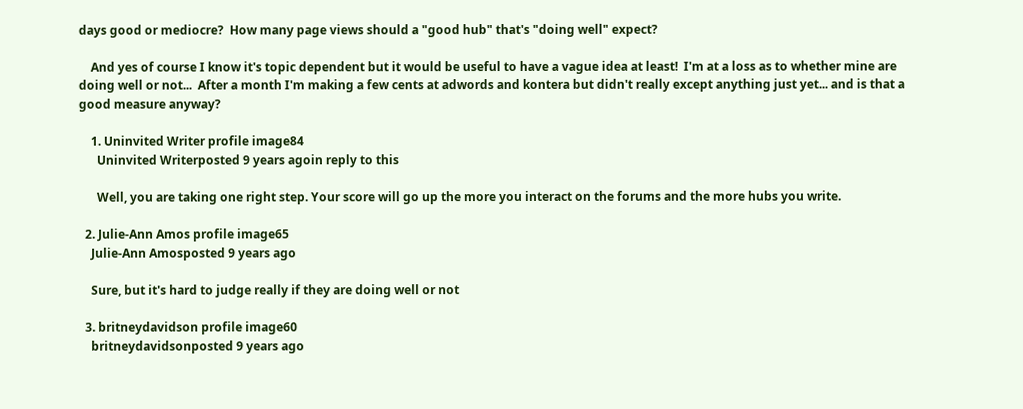days good or mediocre?  How many page views should a "good hub" that's "doing well" expect?

    And yes of course I know it's topic dependent but it would be useful to have a vague idea at least!  I'm at a loss as to whether mine are doing well or not...  After a month I'm making a few cents at adwords and kontera but didn't really except anything just yet... and is that a good measure anyway?

    1. Uninvited Writer profile image84
      Uninvited Writerposted 9 years agoin reply to this

      Well, you are taking one right step. Your score will go up the more you interact on the forums and the more hubs you write.

  2. Julie-Ann Amos profile image65
    Julie-Ann Amosposted 9 years ago

    Sure, but it's hard to judge really if they are doing well or not

  3. britneydavidson profile image60
    britneydavidsonposted 9 years ago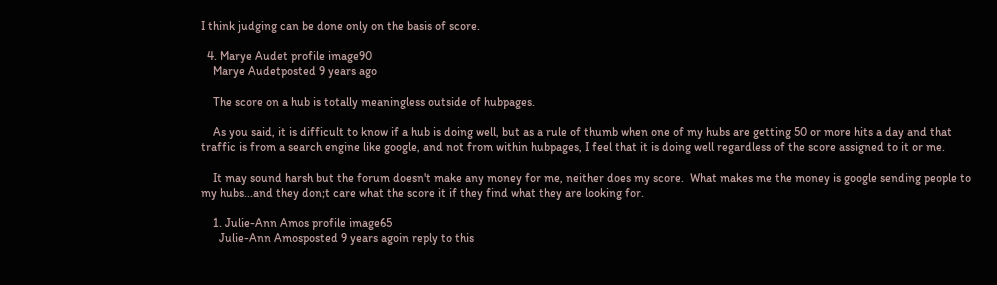I think judging can be done only on the basis of score.

  4. Marye Audet profile image90
    Marye Audetposted 9 years ago

    The score on a hub is totally meaningless outside of hubpages.

    As you said, it is difficult to know if a hub is doing well, but as a rule of thumb when one of my hubs are getting 50 or more hits a day and that traffic is from a search engine like google, and not from within hubpages, I feel that it is doing well regardless of the score assigned to it or me.

    It may sound harsh but the forum doesn't make any money for me, neither does my score.  What makes me the money is google sending people to my hubs...and they don;t care what the score it if they find what they are looking for.

    1. Julie-Ann Amos profile image65
      Julie-Ann Amosposted 9 years agoin reply to this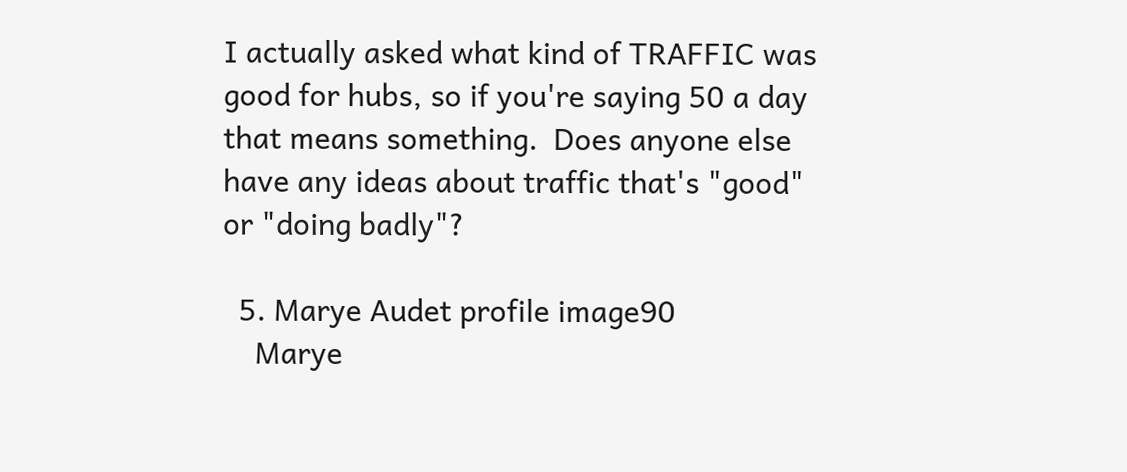I actually asked what kind of TRAFFIC was good for hubs, so if you're saying 50 a day that means something.  Does anyone else have any ideas about traffic that's "good" or "doing badly"?

  5. Marye Audet profile image90
    Marye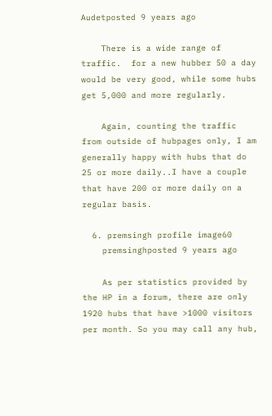Audetposted 9 years ago

    There is a wide range of traffic.  for a new hubber 50 a day would be very good, while some hubs get 5,000 and more regularly.

    Again, counting the traffic from outside of hubpages only, I am generally happy with hubs that do 25 or more daily..I have a couple that have 200 or more daily on a regular basis.

  6. premsingh profile image60
    premsinghposted 9 years ago

    As per statistics provided by the HP in a forum, there are only 1920 hubs that have >1000 visitors per month. So you may call any hub,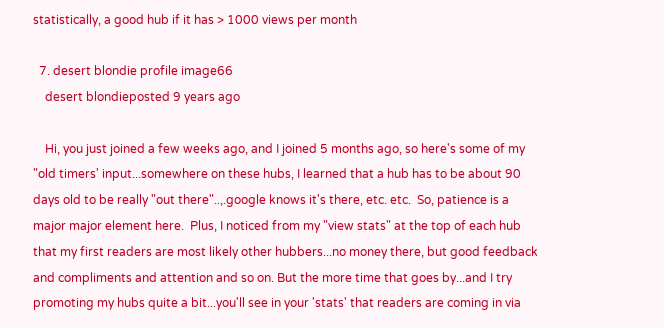statistically, a good hub if it has > 1000 views per month

  7. desert blondie profile image66
    desert blondieposted 9 years ago

    Hi, you just joined a few weeks ago, and I joined 5 months ago, so here's some of my "old timers' input...somewhere on these hubs, I learned that a hub has to be about 90 days old to be really "out there"..,.google knows it's there, etc. etc.  So, patience is a major major element here.  Plus, I noticed from my "view stats" at the top of each hub that my first readers are most likely other hubbers...no money there, but good feedback and compliments and attention and so on. But the more time that goes by...and I try promoting my hubs quite a bit...you'll see in your 'stats' that readers are coming in via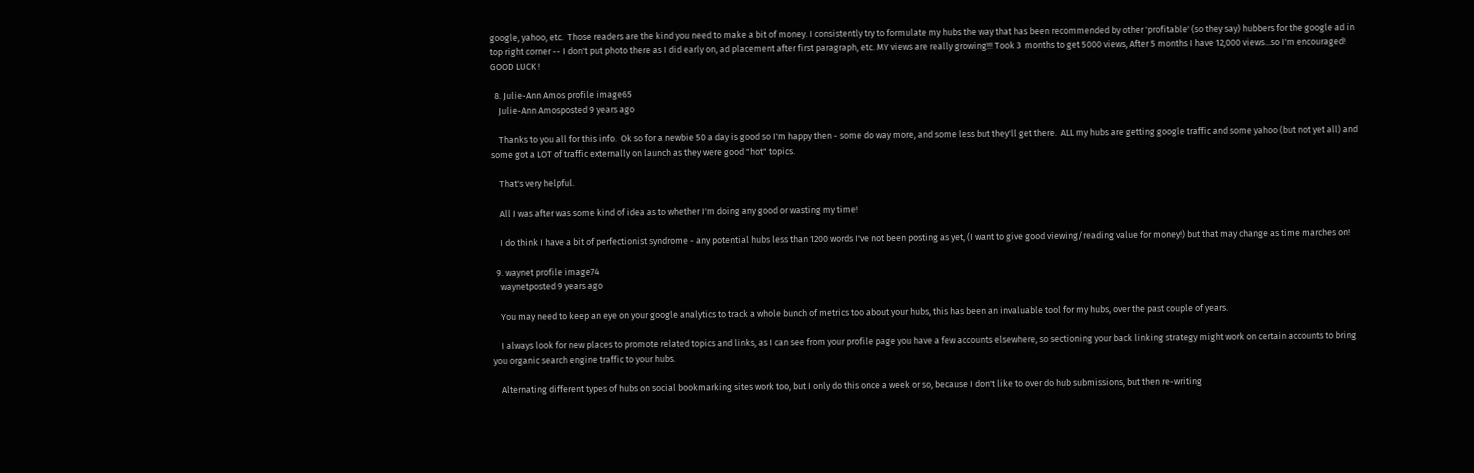google, yahoo, etc.  Those readers are the kind you need to make a bit of money. I consistently try to formulate my hubs the way that has been recommended by other 'profitable' (so they say) hubbers for the google ad in top right corner -- I don't put photo there as I did early on, ad placement after first paragraph, etc. MY views are really growing!!! Took 3  months to get 5000 views, After 5 months I have 12,000 views...so I'm encouraged!  GOOD LUCK !

  8. Julie-Ann Amos profile image65
    Julie-Ann Amosposted 9 years ago

    Thanks to you all for this info.  Ok so for a newbie 50 a day is good so I'm happy then - some do way more, and some less but they'll get there.  ALL my hubs are getting google traffic and some yahoo (but not yet all) and some got a LOT of traffic externally on launch as they were good "hot" topics.

    That's very helpful.

    All I was after was some kind of idea as to whether I'm doing any good or wasting my time!

    I do think I have a bit of perfectionist syndrome - any potential hubs less than 1200 words I've not been posting as yet, (I want to give good viewing/reading value for money!) but that may change as time marches on!

  9. waynet profile image74
    waynetposted 9 years ago

    You may need to keep an eye on your google analytics to track a whole bunch of metrics too about your hubs, this has been an invaluable tool for my hubs, over the past couple of years.

    I always look for new places to promote related topics and links, as I can see from your profile page you have a few accounts elsewhere, so sectioning your back linking strategy might work on certain accounts to bring you organic search engine traffic to your hubs.

    Alternating different types of hubs on social bookmarking sites work too, but I only do this once a week or so, because I don't like to over do hub submissions, but then re-writing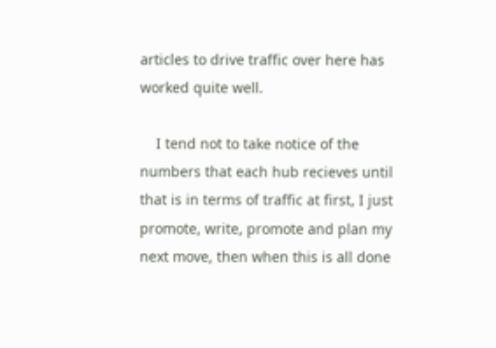articles to drive traffic over here has worked quite well.

    I tend not to take notice of the numbers that each hub recieves until that is in terms of traffic at first, I just promote, write, promote and plan my next move, then when this is all done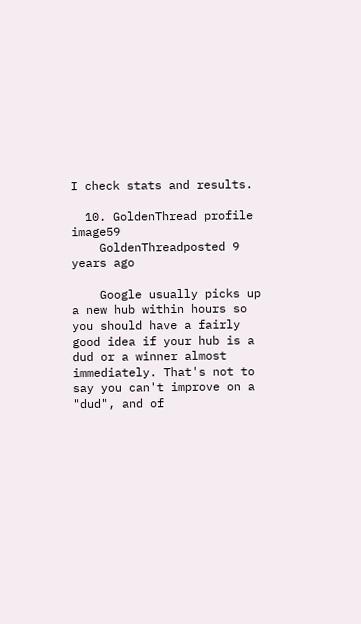I check stats and results.

  10. GoldenThread profile image59
    GoldenThreadposted 9 years ago

    Google usually picks up a new hub within hours so you should have a fairly good idea if your hub is a dud or a winner almost immediately. That's not to say you can't improve on a "dud", and of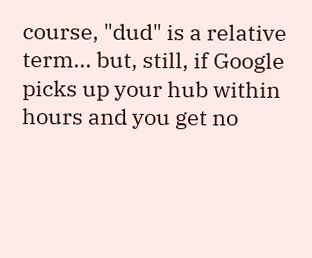course, "dud" is a relative term... but, still, if Google picks up your hub within hours and you get no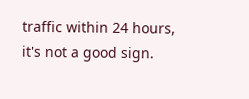traffic within 24 hours, it's not a good sign.